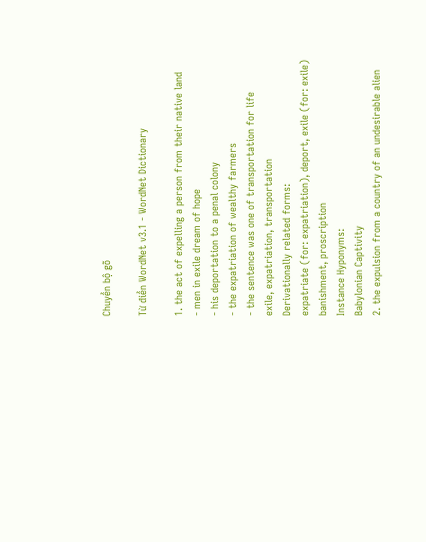Chuyển bộ gõ

Từ điển WordNet v3.1 - WordNet Dictionary

1. the act of expelling a person from their native land
- men in exile dream of hope
- his deportation to a penal colony
- the expatriation of wealthy farmers
- the sentence was one of transportation for life
exile, expatriation, transportation
Derivationally related forms:
expatriate (for: expatriation), deport, exile (for: exile)
banishment, proscription
Instance Hyponyms:
Babylonian Captivity
2. the expulsion from a country of an undesirable alien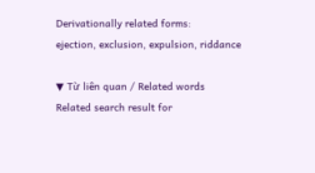Derivationally related forms:
ejection, exclusion, expulsion, riddance

▼ Từ liên quan / Related words
Related search result for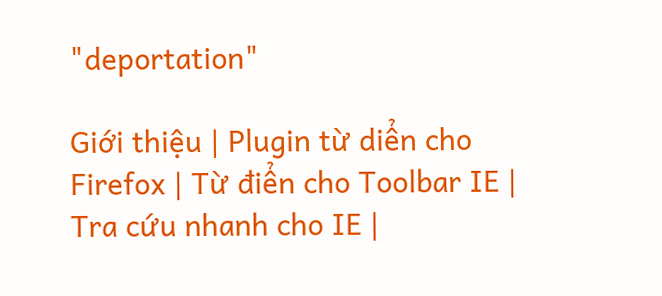"deportation"

Giới thiệu | Plugin từ diển cho Firefox | Từ điển cho Toolbar IE | Tra cứu nhanh cho IE |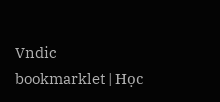Vndic bookmarklet | Học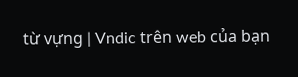từ vựng | Vndic trên web của bạn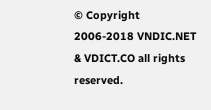© Copyright 2006-2018 VNDIC.NET & VDICT.CO all rights reserved.